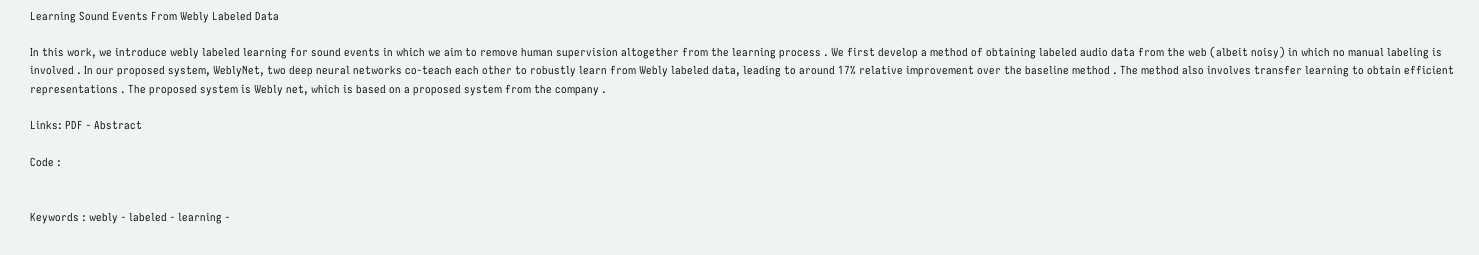Learning Sound Events From Webly Labeled Data

In this work, we introduce webly labeled learning for sound events in which we aim to remove human supervision altogether from the learning process . We first develop a method of obtaining labeled audio data from the web (albeit noisy) in which no manual labeling is involved . In our proposed system, WeblyNet, two deep neural networks co-teach each other to robustly learn from Webly labeled data, leading to around 17% relative improvement over the baseline method . The method also involves transfer learning to obtain efficient representations . The proposed system is Webly net, which is based on a proposed system from the company .

Links: PDF - Abstract

Code :


Keywords : webly - labeled - learning -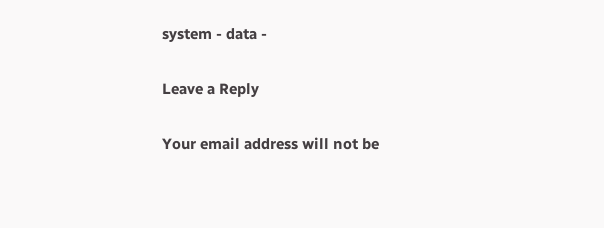system - data -

Leave a Reply

Your email address will not be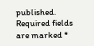published. Required fields are marked *